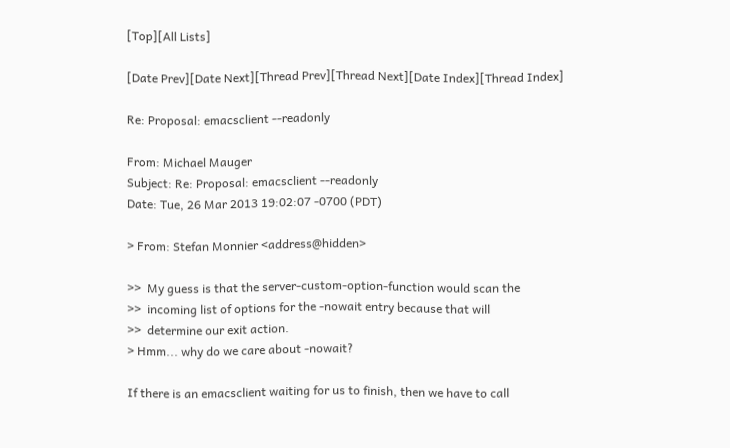[Top][All Lists]

[Date Prev][Date Next][Thread Prev][Thread Next][Date Index][Thread Index]

Re: Proposal: emacsclient --readonly

From: Michael Mauger
Subject: Re: Proposal: emacsclient --readonly
Date: Tue, 26 Mar 2013 19:02:07 -0700 (PDT)

> From: Stefan Monnier <address@hidden>

>>  My guess is that the server-custom-option-function would scan the
>>  incoming list of options for the -nowait entry because that will
>>  determine our exit action.
> Hmm... why do we care about -nowait?

If there is an emacsclient waiting for us to finish, then we have to call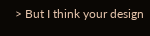> But I think your design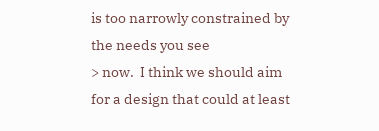is too narrowly constrained by the needs you see
> now.  I think we should aim for a design that could at least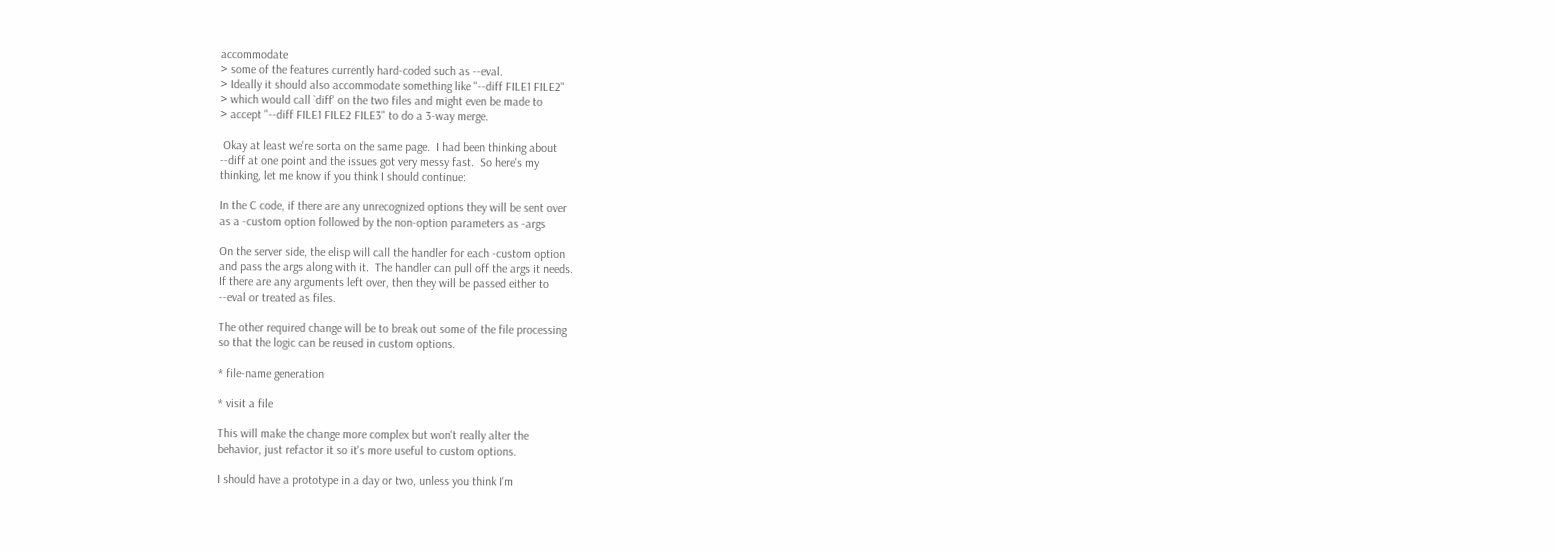accommodate
> some of the features currently hard-coded such as --eval.
> Ideally it should also accommodate something like "--diff FILE1 FILE2"
> which would call `diff' on the two files and might even be made to
> accept "--diff FILE1 FILE2 FILE3" to do a 3-way merge.

 Okay at least we're sorta on the same page.  I had been thinking about
--diff at one point and the issues got very messy fast.  So here's my
thinking, let me know if you think I should continue:

In the C code, if there are any unrecognized options they will be sent over
as a -custom option followed by the non-option parameters as -args

On the server side, the elisp will call the handler for each -custom option
and pass the args along with it.  The handler can pull off the args it needs.
If there are any arguments left over, then they will be passed either to
--eval or treated as files.

The other required change will be to break out some of the file processing
so that the logic can be reused in custom options.

* file-name generation

* visit a file

This will make the change more complex but won't really alter the
behavior, just refactor it so it's more useful to custom options.

I should have a prototype in a day or two, unless you think I'm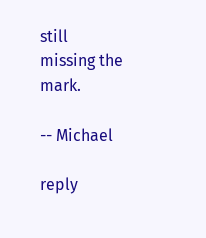still
missing the mark.

-- Michael

reply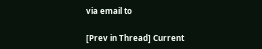via email to

[Prev in Thread] Current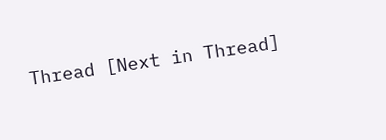Thread [Next in Thread]